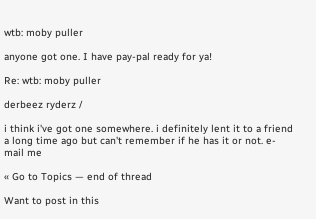wtb: moby puller

anyone got one. I have pay-pal ready for ya!

Re: wtb: moby puller

derbeez ryderz /

i think i've got one somewhere. i definitely lent it to a friend a long time ago but can't remember if he has it or not. e-mail me

« Go to Topics — end of thread

Want to post in this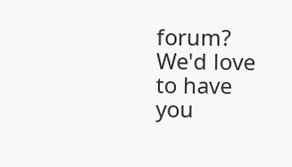forum? We'd love to have you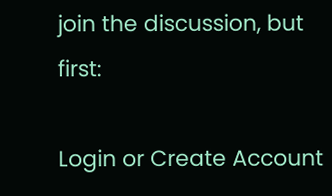join the discussion, but first:

Login or Create Account